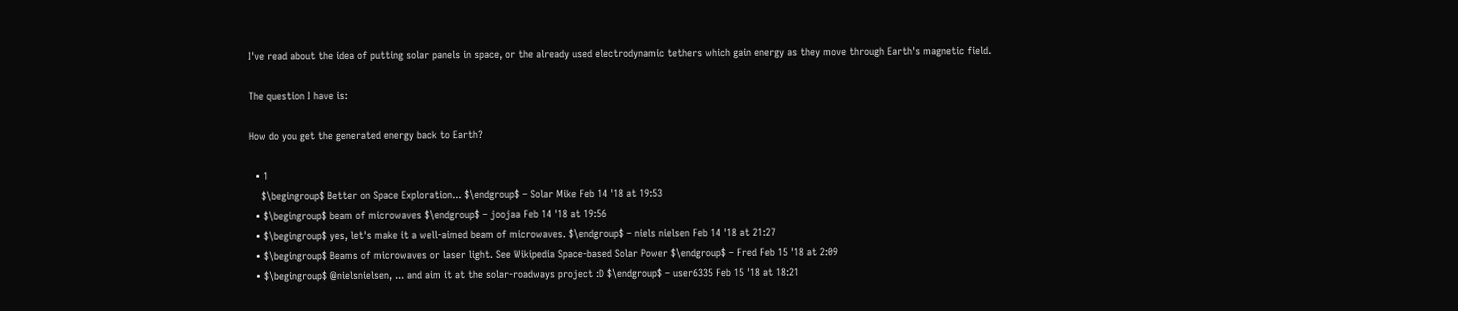I've read about the idea of putting solar panels in space, or the already used electrodynamic tethers which gain energy as they move through Earth's magnetic field.

The question I have is:

How do you get the generated energy back to Earth?

  • 1
    $\begingroup$ Better on Space Exploration... $\endgroup$ – Solar Mike Feb 14 '18 at 19:53
  • $\begingroup$ beam of microwaves $\endgroup$ – joojaa Feb 14 '18 at 19:56
  • $\begingroup$ yes, let's make it a well-aimed beam of microwaves. $\endgroup$ – niels nielsen Feb 14 '18 at 21:27
  • $\begingroup$ Beams of microwaves or laser light. See Wikipedia Space-based Solar Power $\endgroup$ – Fred Feb 15 '18 at 2:09
  • $\begingroup$ @nielsnielsen, ... and aim it at the solar-roadways project :D $\endgroup$ – user6335 Feb 15 '18 at 18:21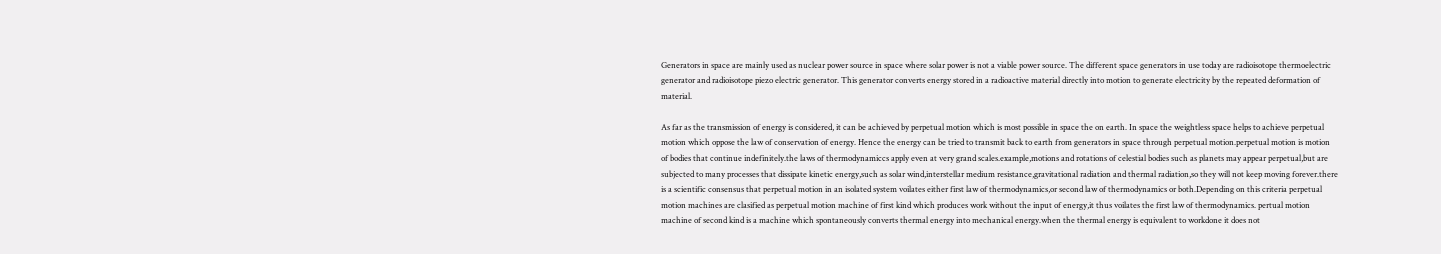Generators in space are mainly used as nuclear power source in space where solar power is not a viable power source. The different space generators in use today are radioisotope thermoelectric generator and radioisotope piezo electric generator. This generator converts energy stored in a radioactive material directly into motion to generate electricity by the repeated deformation of material.

As far as the transmission of energy is considered, it can be achieved by perpetual motion which is most possible in space the on earth. In space the weightless space helps to achieve perpetual motion which oppose the law of conservation of energy. Hence the energy can be tried to transmit back to earth from generators in space through perpetual motion.perpetual motion is motion of bodies that continue indefinitely.the laws of thermodynamiccs apply even at very grand scales.example,motions and rotations of celestial bodies such as planets may appear perpetual,but are subjected to many processes that dissipate kinetic energy,such as solar wind,interstellar medium resistance,gravitational radiation and thermal radiation,so they will not keep moving forever.there is a scientific consensus that perpetual motion in an isolated system voilates either first law of thermodynamics,or second law of thermodynamics or both.Depending on this criteria perpetual motion machines are clasified as perpetual motion machine of first kind which produces work without the input of energy,it thus voilates the first law of thermodynamics. pertual motion machine of second kind is a machine which spontaneously converts thermal energy into mechanical energy.when the thermal energy is equivalent to workdone it does not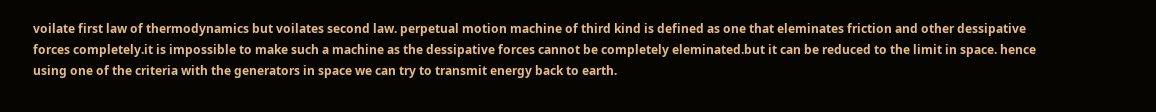voilate first law of thermodynamics but voilates second law. perpetual motion machine of third kind is defined as one that eleminates friction and other dessipative forces completely.it is impossible to make such a machine as the dessipative forces cannot be completely eleminated.but it can be reduced to the limit in space. hence using one of the criteria with the generators in space we can try to transmit energy back to earth.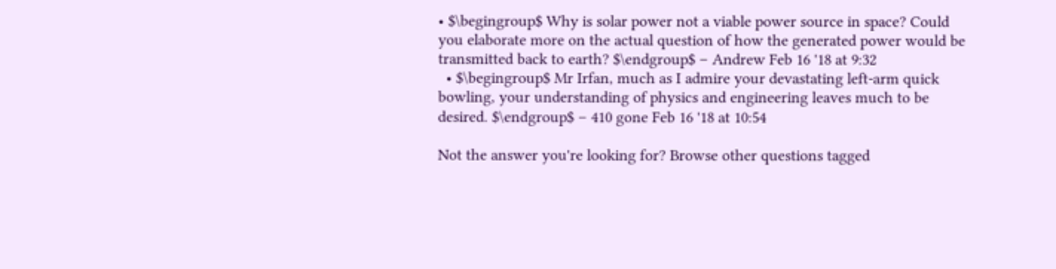• $\begingroup$ Why is solar power not a viable power source in space? Could you elaborate more on the actual question of how the generated power would be transmitted back to earth? $\endgroup$ – Andrew Feb 16 '18 at 9:32
  • $\begingroup$ Mr Irfan, much as I admire your devastating left-arm quick bowling, your understanding of physics and engineering leaves much to be desired. $\endgroup$ – 410 gone Feb 16 '18 at 10:54

Not the answer you're looking for? Browse other questions tagged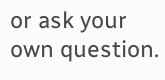or ask your own question.